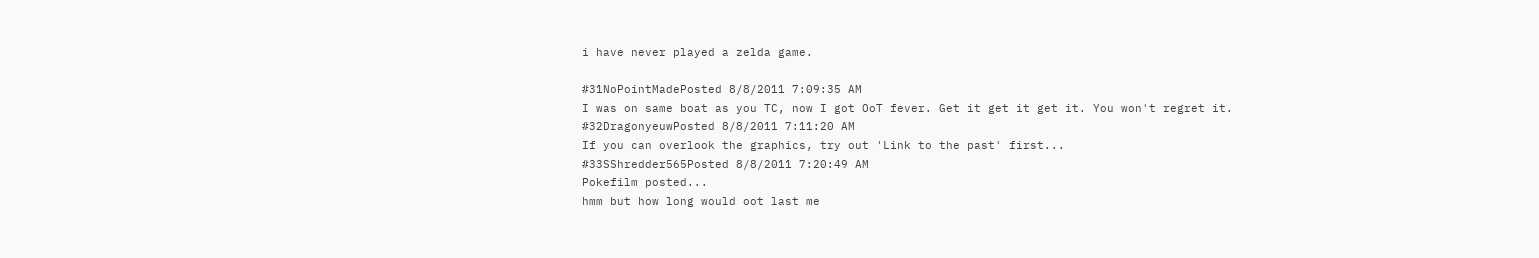i have never played a zelda game.

#31NoPointMadePosted 8/8/2011 7:09:35 AM
I was on same boat as you TC, now I got OoT fever. Get it get it get it. You won't regret it.
#32DragonyeuwPosted 8/8/2011 7:11:20 AM
If you can overlook the graphics, try out 'Link to the past' first...
#33SShredder565Posted 8/8/2011 7:20:49 AM
Pokefilm posted...
hmm but how long would oot last me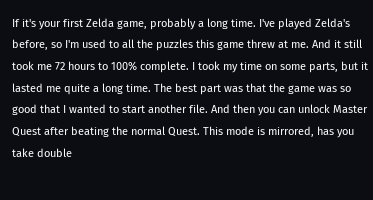If it's your first Zelda game, probably a long time. I've played Zelda's before, so I'm used to all the puzzles this game threw at me. And it still took me 72 hours to 100% complete. I took my time on some parts, but it lasted me quite a long time. The best part was that the game was so good that I wanted to start another file. And then you can unlock Master Quest after beating the normal Quest. This mode is mirrored, has you take double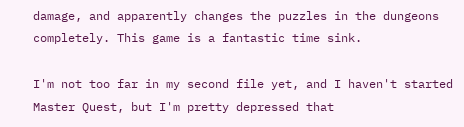damage, and apparently changes the puzzles in the dungeons completely. This game is a fantastic time sink.

I'm not too far in my second file yet, and I haven't started Master Quest, but I'm pretty depressed that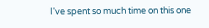I've spent so much time on this one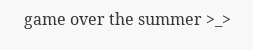game over the summer >_>